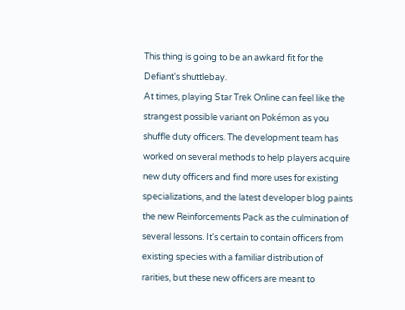This thing is going to be an awkard fit for the Defiant's shuttlebay.
At times, playing Star Trek Online can feel like the strangest possible variant on Pokémon as you shuffle duty officers. The development team has worked on several methods to help players acquire new duty officers and find more uses for existing specializations, and the latest developer blog paints the new Reinforcements Pack as the culmination of several lessons. It's certain to contain officers from existing species with a familiar distribution of rarities, but these new officers are meant to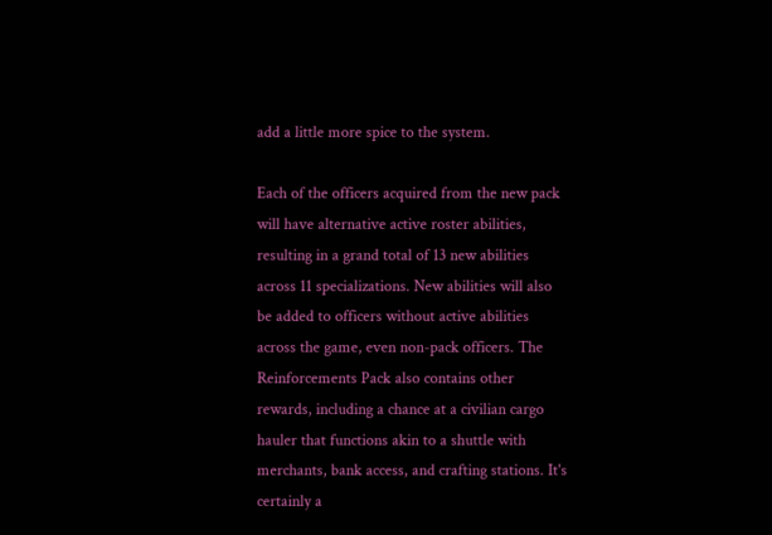add a little more spice to the system.

Each of the officers acquired from the new pack will have alternative active roster abilities, resulting in a grand total of 13 new abilities across 11 specializations. New abilities will also be added to officers without active abilities across the game, even non-pack officers. The Reinforcements Pack also contains other rewards, including a chance at a civilian cargo hauler that functions akin to a shuttle with merchants, bank access, and crafting stations. It's certainly a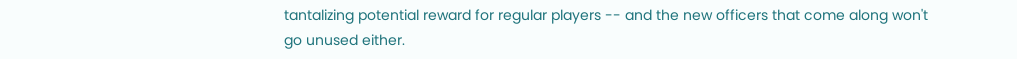tantalizing potential reward for regular players -- and the new officers that come along won't go unused either.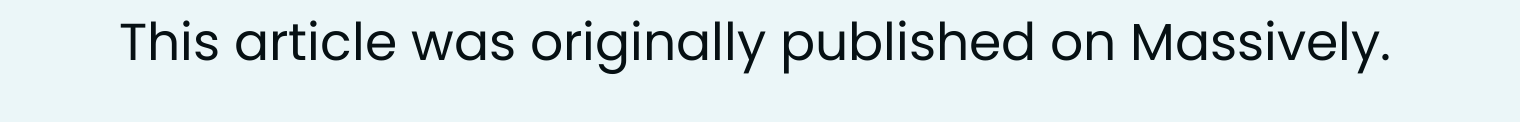This article was originally published on Massively.